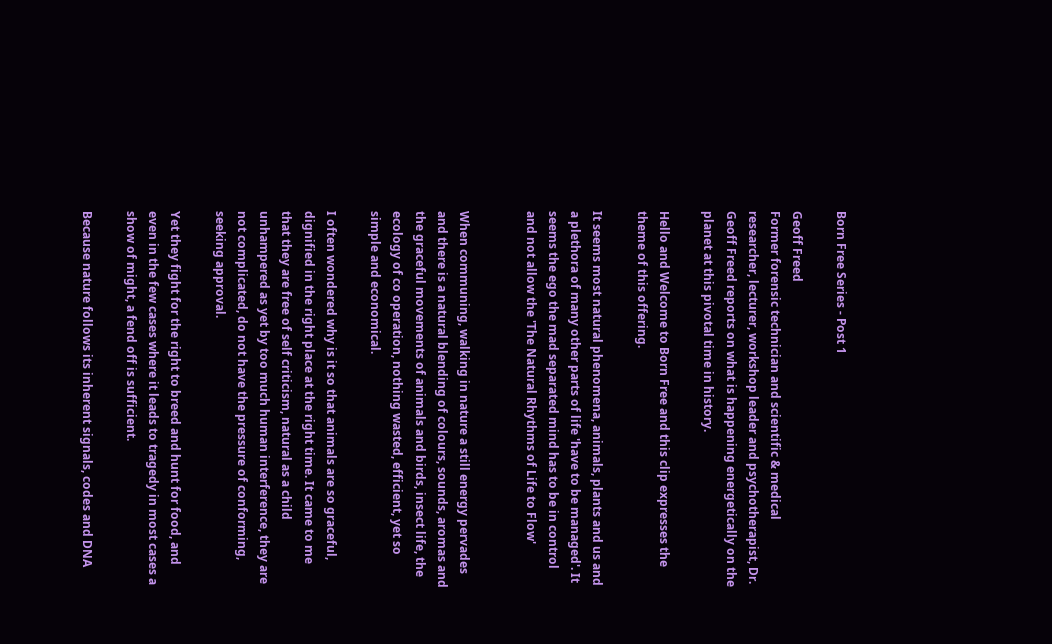Born Free Series - Post 1

Geoff Freed
Former forensic technician and scientific & medical researcher, lecturer, workshop leader and psychotherapist, Dr. Geoff Freed reports on what is happening energetically on the planet at this pivotal time in history.

Hello and Welcome to Born Free and this clip expresses the theme of this offering.

It seems most natural phenomena, animals, plants and us and a plethora of many other parts of life 'have to be managed'. It seems the ego the mad separated mind has to be in control and not allow the 'The Natural Rhythms of Life to Flow'


When communing, walking in nature a still energy pervades and there is a natural blending of colours, sounds, aromas and the graceful movements of animals and birds, insect life, the ecology of co operation, nothing wasted, efficient, yet so simple and economical.

I often wondered why is it so that animals are so graceful, dignified in the right place at the right time. It came to me that they are free of self criticism, natural as a child unhampered as yet by too much human interference, they are not complicated, do not have the pressure of conforming, seeking approval.

Yet they fight for the right to breed and hunt for food, and even in the few cases where it leads to tragedy in most cases a show of might, a fend off is sufficient.

Because nature follows its inherent signals, codes and DNA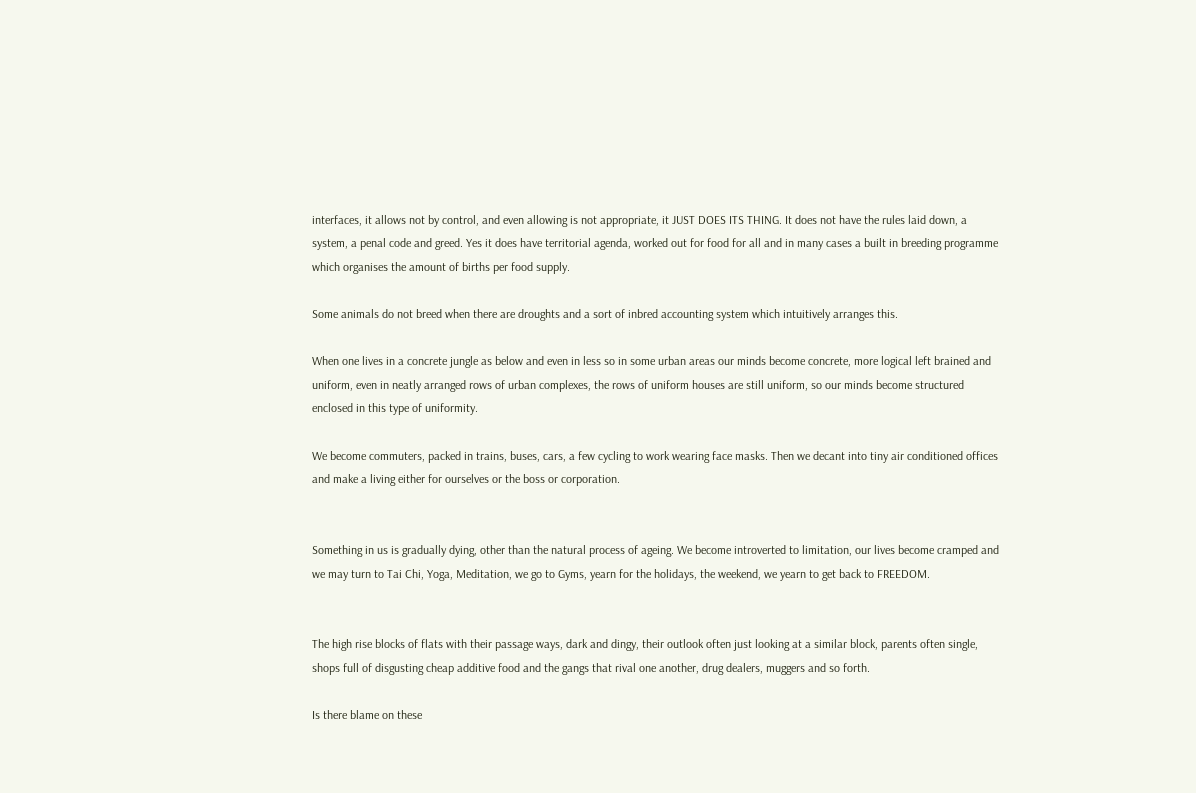interfaces, it allows not by control, and even allowing is not appropriate, it JUST DOES ITS THING. It does not have the rules laid down, a system, a penal code and greed. Yes it does have territorial agenda, worked out for food for all and in many cases a built in breeding programme which organises the amount of births per food supply.

Some animals do not breed when there are droughts and a sort of inbred accounting system which intuitively arranges this.

When one lives in a concrete jungle as below and even in less so in some urban areas our minds become concrete, more logical left brained and uniform, even in neatly arranged rows of urban complexes, the rows of uniform houses are still uniform, so our minds become structured enclosed in this type of uniformity.

We become commuters, packed in trains, buses, cars, a few cycling to work wearing face masks. Then we decant into tiny air conditioned offices and make a living either for ourselves or the boss or corporation.


Something in us is gradually dying, other than the natural process of ageing. We become introverted to limitation, our lives become cramped and we may turn to Tai Chi, Yoga, Meditation, we go to Gyms, yearn for the holidays, the weekend, we yearn to get back to FREEDOM.


The high rise blocks of flats with their passage ways, dark and dingy, their outlook often just looking at a similar block, parents often single, shops full of disgusting cheap additive food and the gangs that rival one another, drug dealers, muggers and so forth.

Is there blame on these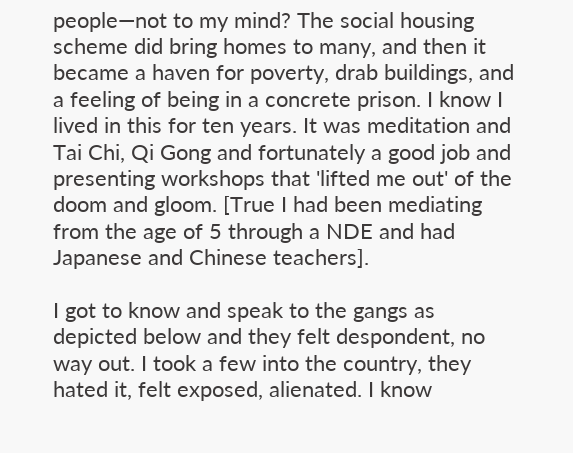people—not to my mind? The social housing scheme did bring homes to many, and then it became a haven for poverty, drab buildings, and a feeling of being in a concrete prison. I know I lived in this for ten years. It was meditation and Tai Chi, Qi Gong and fortunately a good job and presenting workshops that 'lifted me out' of the doom and gloom. [True I had been mediating from the age of 5 through a NDE and had Japanese and Chinese teachers].

I got to know and speak to the gangs as depicted below and they felt despondent, no way out. I took a few into the country, they hated it, felt exposed, alienated. I know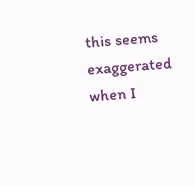this seems exaggerated when I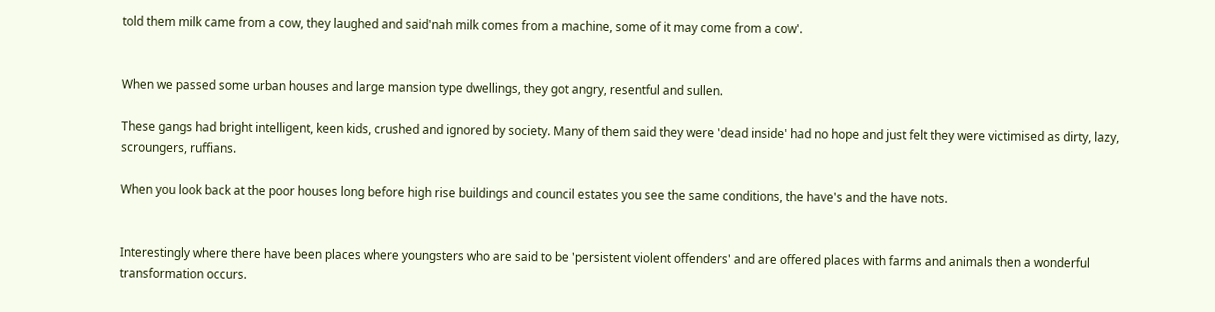told them milk came from a cow, they laughed and said'nah milk comes from a machine, some of it may come from a cow'.


When we passed some urban houses and large mansion type dwellings, they got angry, resentful and sullen.

These gangs had bright intelligent, keen kids, crushed and ignored by society. Many of them said they were 'dead inside' had no hope and just felt they were victimised as dirty, lazy, scroungers, ruffians.

When you look back at the poor houses long before high rise buildings and council estates you see the same conditions, the have's and the have nots.


Interestingly where there have been places where youngsters who are said to be 'persistent violent offenders' and are offered places with farms and animals then a wonderful transformation occurs.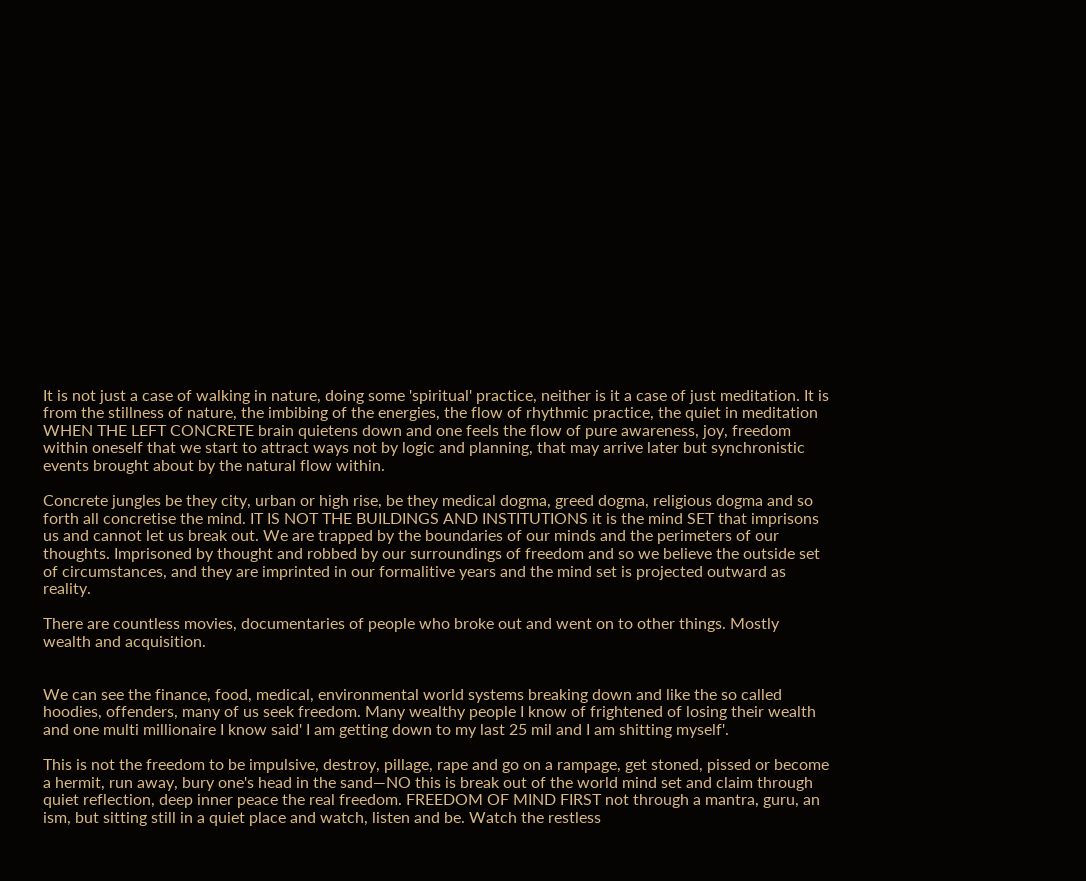It is not just a case of walking in nature, doing some 'spiritual' practice, neither is it a case of just meditation. It is from the stillness of nature, the imbibing of the energies, the flow of rhythmic practice, the quiet in meditation WHEN THE LEFT CONCRETE brain quietens down and one feels the flow of pure awareness, joy, freedom within oneself that we start to attract ways not by logic and planning, that may arrive later but synchronistic events brought about by the natural flow within.

Concrete jungles be they city, urban or high rise, be they medical dogma, greed dogma, religious dogma and so forth all concretise the mind. IT IS NOT THE BUILDINGS AND INSTITUTIONS it is the mind SET that imprisons us and cannot let us break out. We are trapped by the boundaries of our minds and the perimeters of our thoughts. Imprisoned by thought and robbed by our surroundings of freedom and so we believe the outside set of circumstances, and they are imprinted in our formalitive years and the mind set is projected outward as reality.

There are countless movies, documentaries of people who broke out and went on to other things. Mostly wealth and acquisition.


We can see the finance, food, medical, environmental world systems breaking down and like the so called hoodies, offenders, many of us seek freedom. Many wealthy people I know of frightened of losing their wealth and one multi millionaire I know said' I am getting down to my last 25 mil and I am shitting myself'.

This is not the freedom to be impulsive, destroy, pillage, rape and go on a rampage, get stoned, pissed or become a hermit, run away, bury one's head in the sand—NO this is break out of the world mind set and claim through quiet reflection, deep inner peace the real freedom. FREEDOM OF MIND FIRST not through a mantra, guru, an ism, but sitting still in a quiet place and watch, listen and be. Watch the restless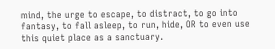mind, the urge to escape, to distract, to go into fantasy, to fall asleep, to run, hide, OR to even use this quiet place as a sanctuary.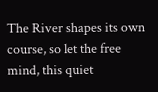The River shapes its own course, so let the free mind, this quiet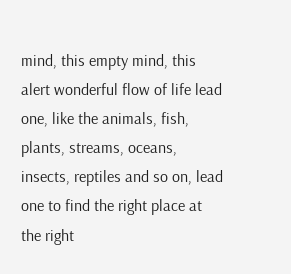mind, this empty mind, this alert wonderful flow of life lead one, like the animals, fish, plants, streams, oceans, insects, reptiles and so on, lead one to find the right place at the right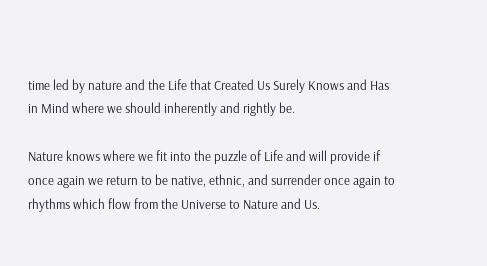time led by nature and the Life that Created Us Surely Knows and Has in Mind where we should inherently and rightly be.

Nature knows where we fit into the puzzle of Life and will provide if once again we return to be native, ethnic, and surrender once again to rhythms which flow from the Universe to Nature and Us.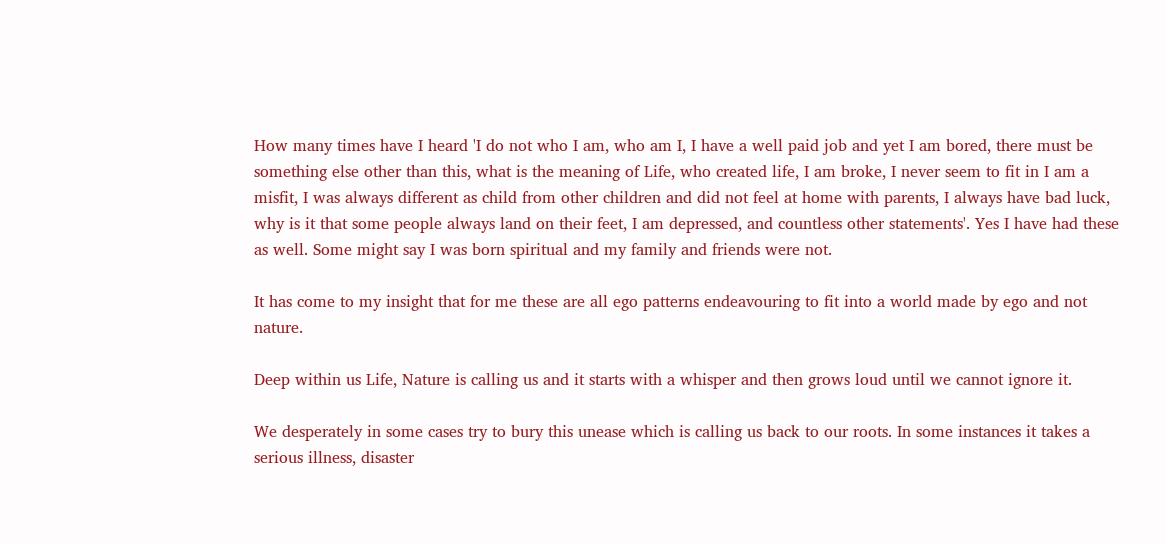How many times have I heard 'I do not who I am, who am I, I have a well paid job and yet I am bored, there must be something else other than this, what is the meaning of Life, who created life, I am broke, I never seem to fit in I am a misfit, I was always different as child from other children and did not feel at home with parents, I always have bad luck, why is it that some people always land on their feet, I am depressed, and countless other statements'. Yes I have had these as well. Some might say I was born spiritual and my family and friends were not.

It has come to my insight that for me these are all ego patterns endeavouring to fit into a world made by ego and not nature.

Deep within us Life, Nature is calling us and it starts with a whisper and then grows loud until we cannot ignore it.

We desperately in some cases try to bury this unease which is calling us back to our roots. In some instances it takes a serious illness, disaster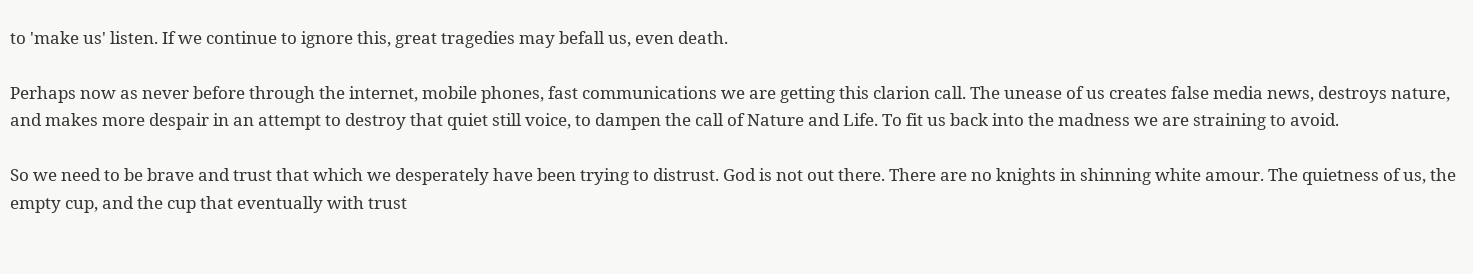to 'make us' listen. If we continue to ignore this, great tragedies may befall us, even death.

Perhaps now as never before through the internet, mobile phones, fast communications we are getting this clarion call. The unease of us creates false media news, destroys nature, and makes more despair in an attempt to destroy that quiet still voice, to dampen the call of Nature and Life. To fit us back into the madness we are straining to avoid.

So we need to be brave and trust that which we desperately have been trying to distrust. God is not out there. There are no knights in shinning white amour. The quietness of us, the empty cup, and the cup that eventually with trust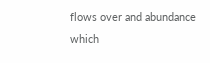flows over and abundance which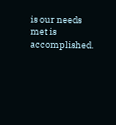is our needs met is accomplished.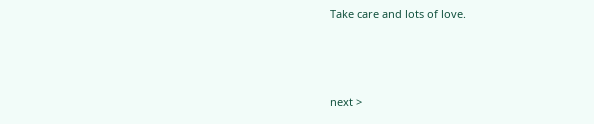Take care and lots of love.



next >